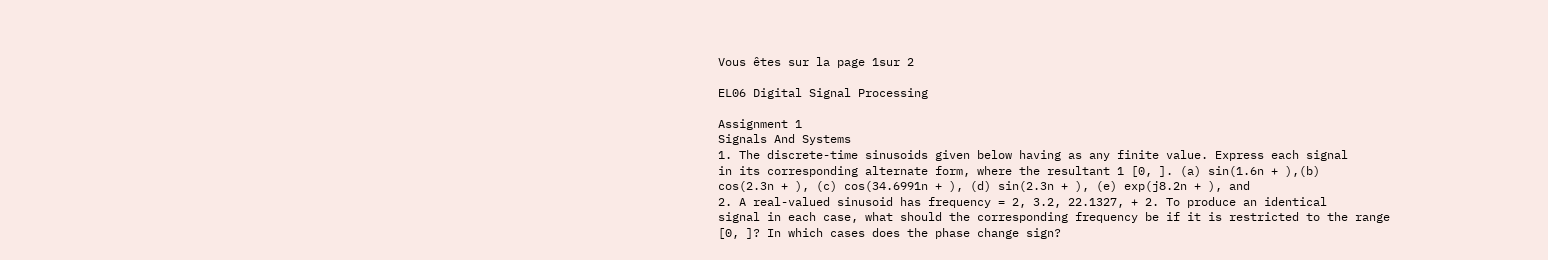Vous êtes sur la page 1sur 2

EL06 Digital Signal Processing

Assignment 1
Signals And Systems
1. The discrete-time sinusoids given below having as any finite value. Express each signal
in its corresponding alternate form, where the resultant 1 [0, ]. (a) sin(1.6n + ),(b)
cos(2.3n + ), (c) cos(34.6991n + ), (d) sin(2.3n + ), (e) exp(j8.2n + ), and
2. A real-valued sinusoid has frequency = 2, 3.2, 22.1327, + 2. To produce an identical
signal in each case, what should the corresponding frequency be if it is restricted to the range
[0, ]? In which cases does the phase change sign?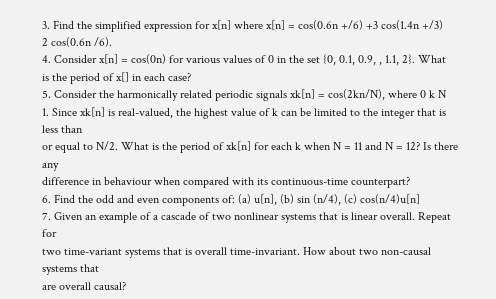3. Find the simplified expression for x[n] where x[n] = cos(0.6n +/6) +3 cos(1.4n +/3)
2 cos(0.6n /6).
4. Consider x[n] = cos(0n) for various values of 0 in the set {0, 0.1, 0.9, , 1.1, 2}. What
is the period of x[] in each case?
5. Consider the harmonically related periodic signals xk[n] = cos(2kn/N), where 0 k N
1. Since xk[n] is real-valued, the highest value of k can be limited to the integer that is less than
or equal to N/2. What is the period of xk[n] for each k when N = 11 and N = 12? Is there any
difference in behaviour when compared with its continuous-time counterpart?
6. Find the odd and even components of: (a) u[n], (b) sin (n/4), (c) cos(n/4)u[n]
7. Given an example of a cascade of two nonlinear systems that is linear overall. Repeat for
two time-variant systems that is overall time-invariant. How about two non-causal systems that
are overall causal?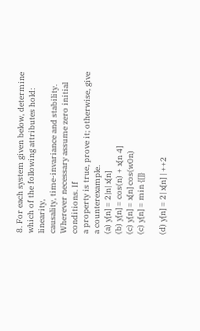8. For each system given below, determine which of the following attributes hold: linearity,
causality, time-invariance and stability. Wherever necessary assume zero initial conditions. If
a property is true, prove it; otherwise, give a counterexample.
(a) y[n] = 2|n| x[n]
(b) y[n] = cos(n) + x[n 4]
(c) y[n] = x[n] cos(w0n)
(c) y[n] = min {[]}

(d) y[n] = 2| x[n] | ++2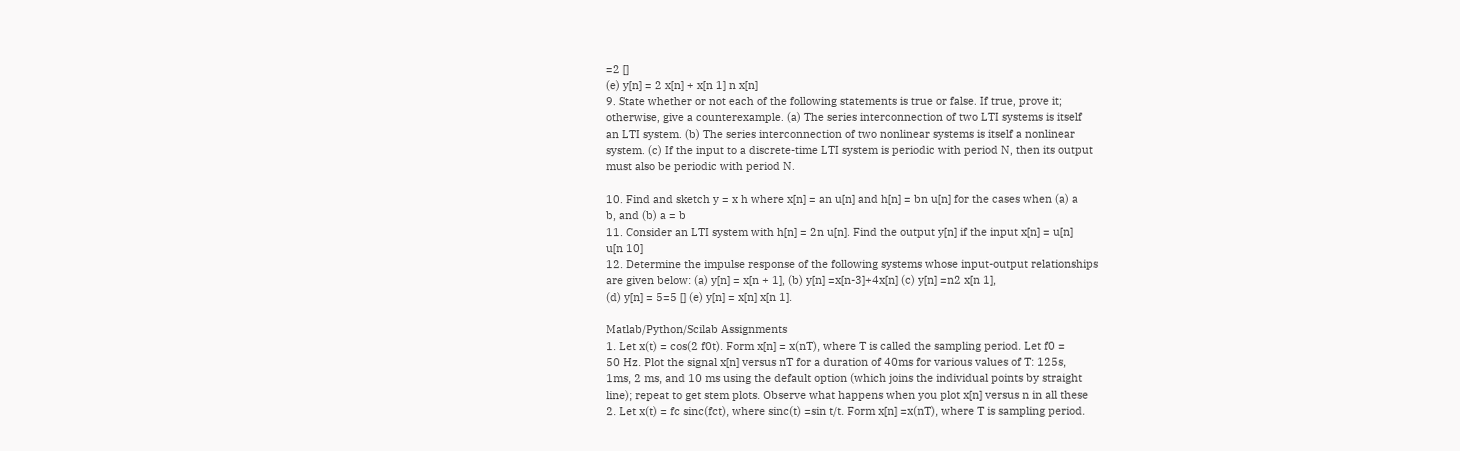=2 []
(e) y[n] = 2 x[n] + x[n 1] n x[n]
9. State whether or not each of the following statements is true or false. If true, prove it;
otherwise, give a counterexample. (a) The series interconnection of two LTI systems is itself
an LTI system. (b) The series interconnection of two nonlinear systems is itself a nonlinear
system. (c) If the input to a discrete-time LTI system is periodic with period N, then its output
must also be periodic with period N.

10. Find and sketch y = x h where x[n] = an u[n] and h[n] = bn u[n] for the cases when (a) a
b, and (b) a = b
11. Consider an LTI system with h[n] = 2n u[n]. Find the output y[n] if the input x[n] = u[n]
u[n 10]
12. Determine the impulse response of the following systems whose input-output relationships
are given below: (a) y[n] = x[n + 1], (b) y[n] =x[n-3]+4x[n] (c) y[n] =n2 x[n 1],
(d) y[n] = 5=5 [] (e) y[n] = x[n] x[n 1].

Matlab/Python/Scilab Assignments
1. Let x(t) = cos(2 f0t). Form x[n] = x(nT), where T is called the sampling period. Let f0 =
50 Hz. Plot the signal x[n] versus nT for a duration of 40ms for various values of T: 125s,
1ms, 2 ms, and 10 ms using the default option (which joins the individual points by straight
line); repeat to get stem plots. Observe what happens when you plot x[n] versus n in all these
2. Let x(t) = fc sinc(fct), where sinc(t) =sin t/t. Form x[n] =x(nT), where T is sampling period.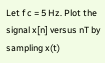Let f c = 5 Hz. Plot the signal x[n] versus nT by sampling x(t)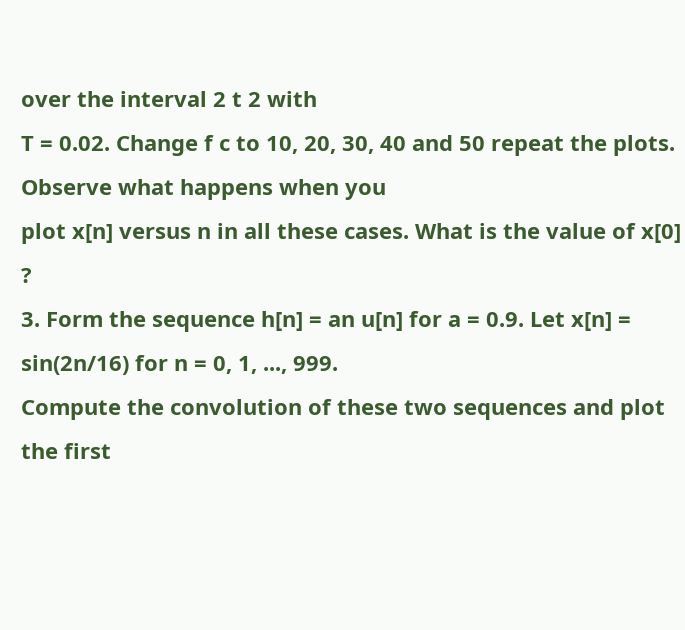over the interval 2 t 2 with
T = 0.02. Change f c to 10, 20, 30, 40 and 50 repeat the plots. Observe what happens when you
plot x[n] versus n in all these cases. What is the value of x[0] ?
3. Form the sequence h[n] = an u[n] for a = 0.9. Let x[n] = sin(2n/16) for n = 0, 1, ..., 999.
Compute the convolution of these two sequences and plot the first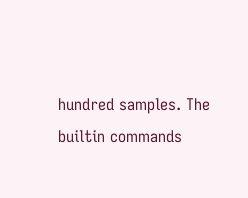hundred samples. The builtin commands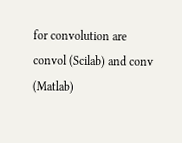for convolution are convol (Scilab) and conv (Matlab)